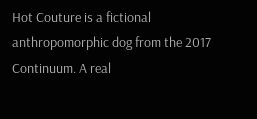Hot Couture is a fictional anthropomorphic dog from the 2017 Continuum. A real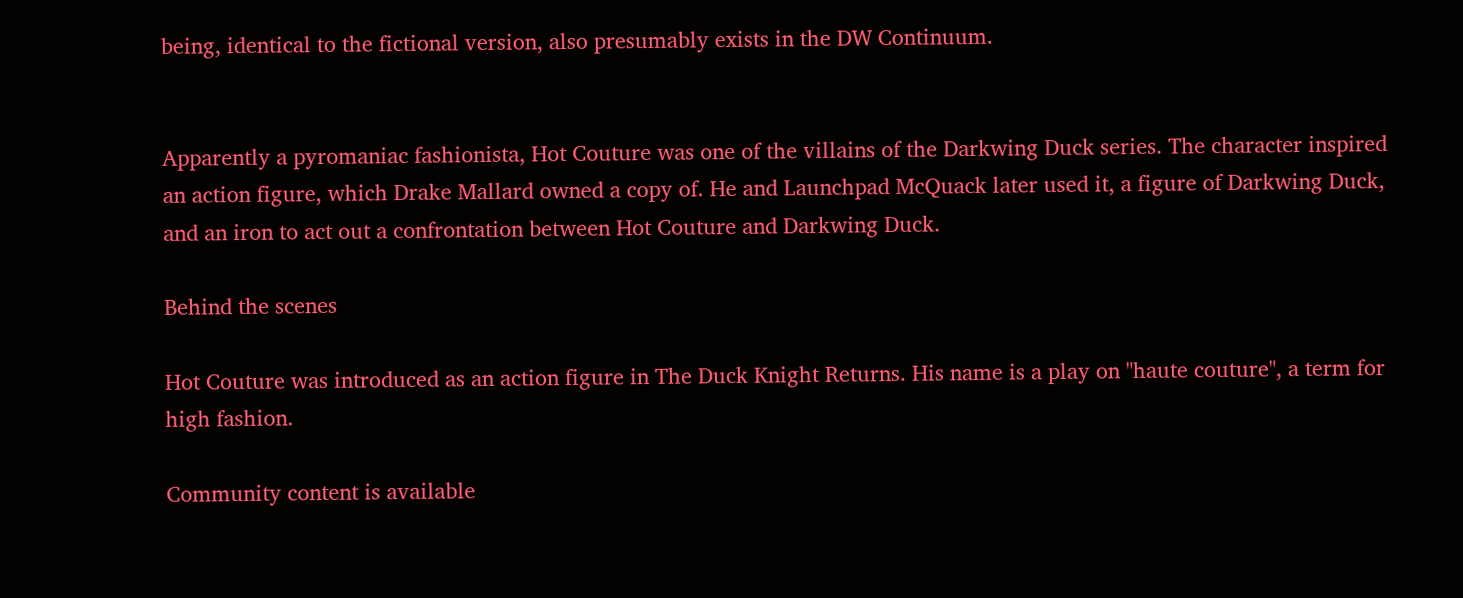being, identical to the fictional version, also presumably exists in the DW Continuum.


Apparently a pyromaniac fashionista, Hot Couture was one of the villains of the Darkwing Duck series. The character inspired an action figure, which Drake Mallard owned a copy of. He and Launchpad McQuack later used it, a figure of Darkwing Duck, and an iron to act out a confrontation between Hot Couture and Darkwing Duck.

Behind the scenes

Hot Couture was introduced as an action figure in The Duck Knight Returns. His name is a play on "haute couture", a term for high fashion.

Community content is available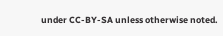under CC-BY-SA unless otherwise noted.